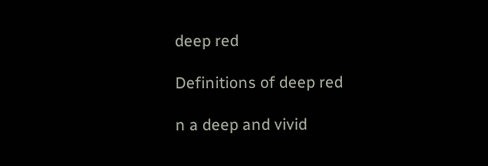deep red

Definitions of deep red

n a deep and vivid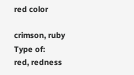red color

crimson, ruby
Type of:
red, redness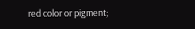red color or pigment;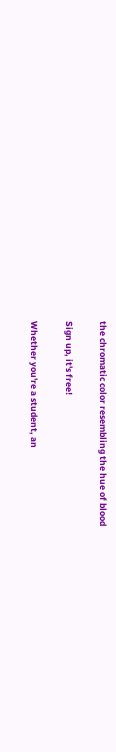the chromatic color resembling the hue of blood

Sign up, it's free!

Whether you're a student, an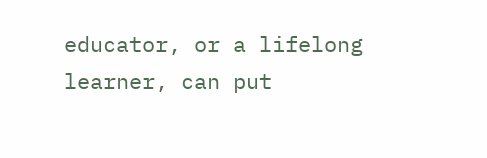educator, or a lifelong learner, can put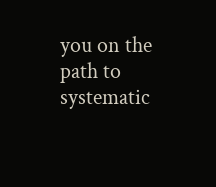you on the path to systematic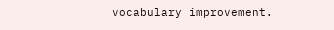vocabulary improvement.